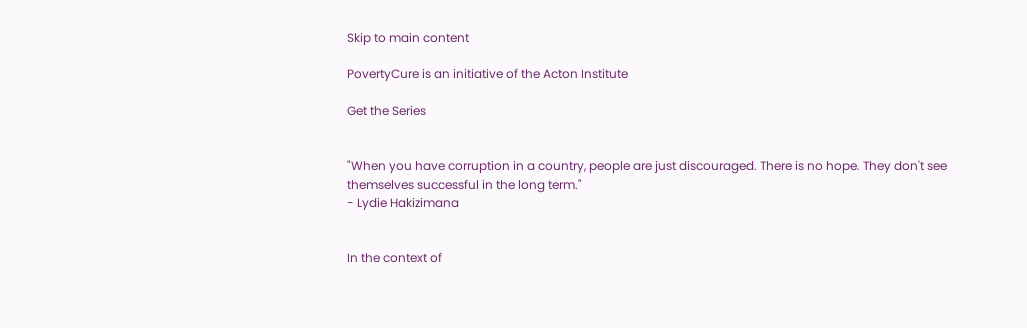Skip to main content

PovertyCure is an initiative of the Acton Institute

Get the Series


"When you have corruption in a country, people are just discouraged. There is no hope. They don't see themselves successful in the long term."
- Lydie Hakizimana


In the context of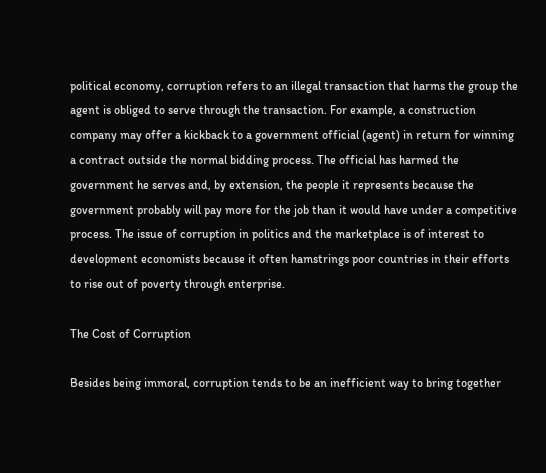political economy, corruption refers to an illegal transaction that harms the group the agent is obliged to serve through the transaction. For example, a construction company may offer a kickback to a government official (agent) in return for winning a contract outside the normal bidding process. The official has harmed the government he serves and, by extension, the people it represents because the government probably will pay more for the job than it would have under a competitive process. The issue of corruption in politics and the marketplace is of interest to development economists because it often hamstrings poor countries in their efforts to rise out of poverty through enterprise.

The Cost of Corruption

Besides being immoral, corruption tends to be an inefficient way to bring together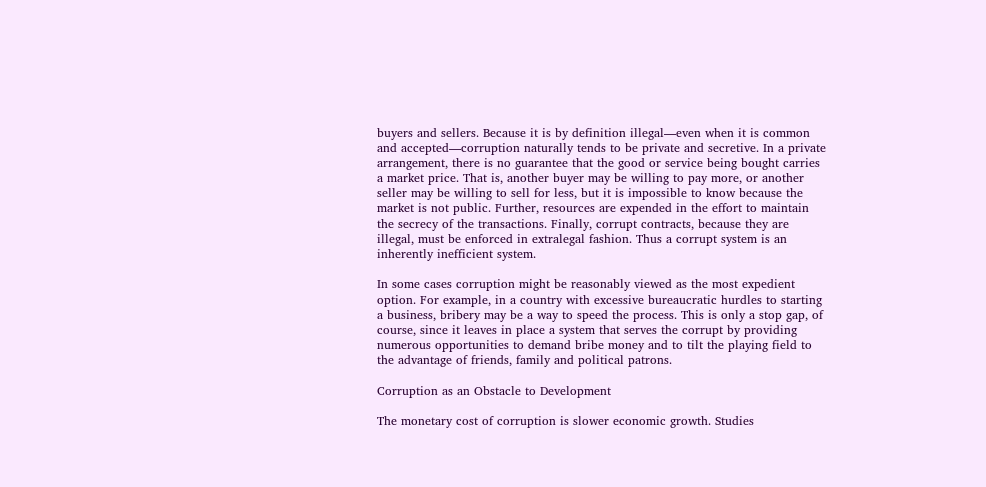buyers and sellers. Because it is by definition illegal—even when it is common and accepted—corruption naturally tends to be private and secretive. In a private arrangement, there is no guarantee that the good or service being bought carries a market price. That is, another buyer may be willing to pay more, or another seller may be willing to sell for less, but it is impossible to know because the market is not public. Further, resources are expended in the effort to maintain the secrecy of the transactions. Finally, corrupt contracts, because they are illegal, must be enforced in extralegal fashion. Thus a corrupt system is an inherently inefficient system.

In some cases corruption might be reasonably viewed as the most expedient option. For example, in a country with excessive bureaucratic hurdles to starting a business, bribery may be a way to speed the process. This is only a stop gap, of course, since it leaves in place a system that serves the corrupt by providing numerous opportunities to demand bribe money and to tilt the playing field to the advantage of friends, family and political patrons.

Corruption as an Obstacle to Development

The monetary cost of corruption is slower economic growth. Studies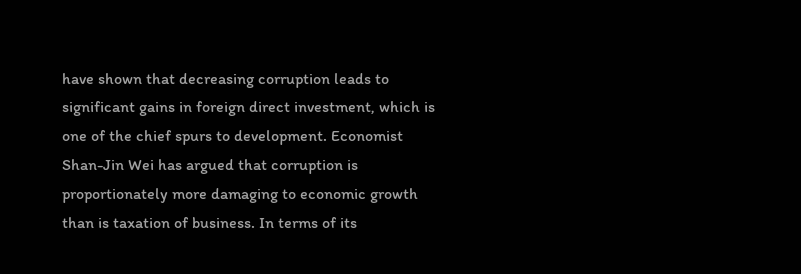have shown that decreasing corruption leads to significant gains in foreign direct investment, which is one of the chief spurs to development. Economist Shan-Jin Wei has argued that corruption is proportionately more damaging to economic growth than is taxation of business. In terms of its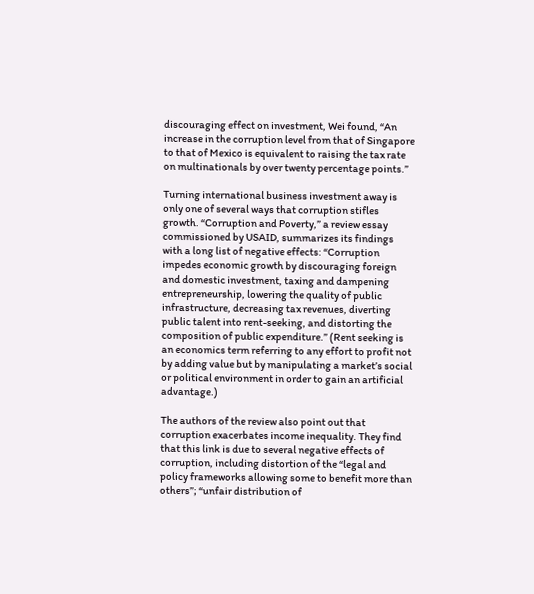discouraging effect on investment, Wei found, “An increase in the corruption level from that of Singapore to that of Mexico is equivalent to raising the tax rate on multinationals by over twenty percentage points.”

Turning international business investment away is only one of several ways that corruption stifles growth. “Corruption and Poverty,” a review essay commissioned by USAID, summarizes its findings with a long list of negative effects: “Corruption impedes economic growth by discouraging foreign and domestic investment, taxing and dampening entrepreneurship, lowering the quality of public infrastructure, decreasing tax revenues, diverting public talent into rent-seeking, and distorting the composition of public expenditure.” (Rent seeking is an economics term referring to any effort to profit not by adding value but by manipulating a market’s social or political environment in order to gain an artificial advantage.)

The authors of the review also point out that corruption exacerbates income inequality. They find that this link is due to several negative effects of corruption, including distortion of the “legal and policy frameworks allowing some to benefit more than others”; “unfair distribution of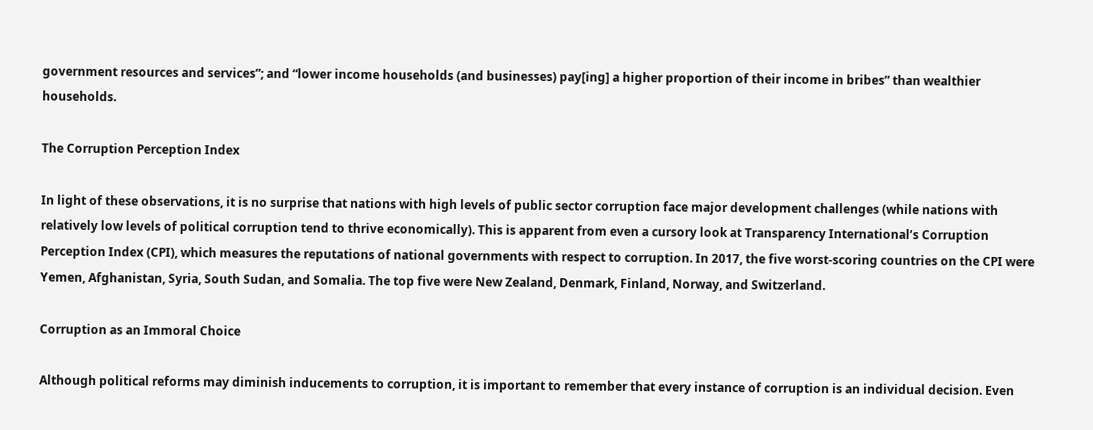government resources and services”; and “lower income households (and businesses) pay[ing] a higher proportion of their income in bribes” than wealthier households.

The Corruption Perception Index

In light of these observations, it is no surprise that nations with high levels of public sector corruption face major development challenges (while nations with relatively low levels of political corruption tend to thrive economically). This is apparent from even a cursory look at Transparency International’s Corruption Perception Index (CPI), which measures the reputations of national governments with respect to corruption. In 2017, the five worst-scoring countries on the CPI were Yemen, Afghanistan, Syria, South Sudan, and Somalia. The top five were New Zealand, Denmark, Finland, Norway, and Switzerland.

Corruption as an Immoral Choice

Although political reforms may diminish inducements to corruption, it is important to remember that every instance of corruption is an individual decision. Even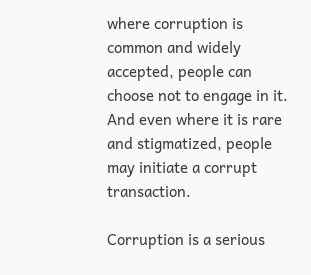where corruption is common and widely accepted, people can choose not to engage in it. And even where it is rare and stigmatized, people may initiate a corrupt transaction.

Corruption is a serious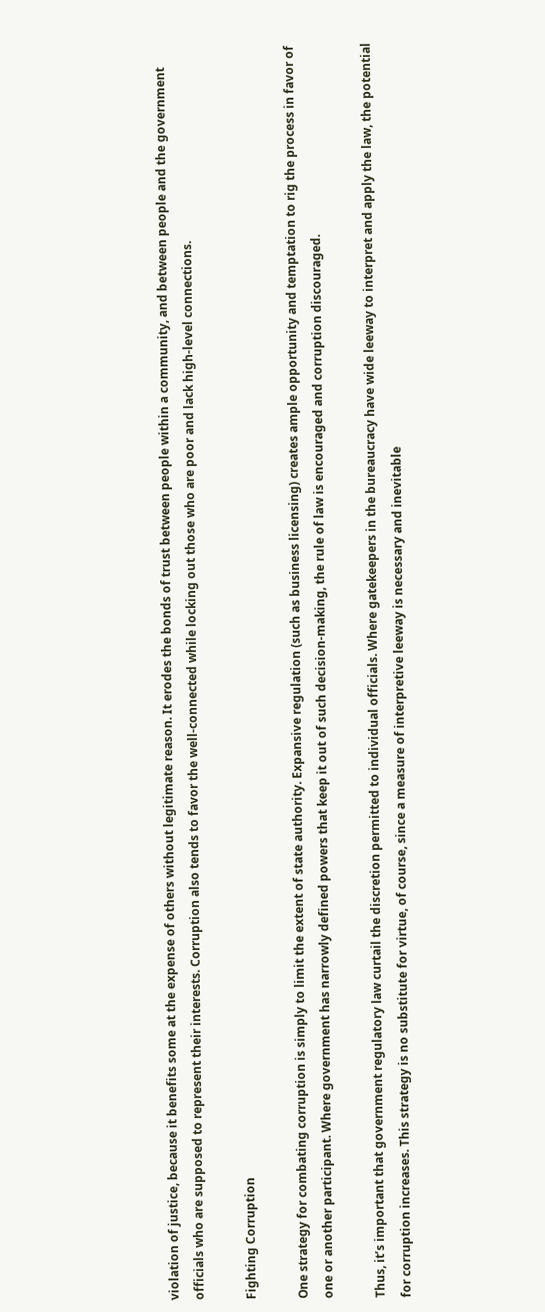violation of justice, because it benefits some at the expense of others without legitimate reason. It erodes the bonds of trust between people within a community, and between people and the government officials who are supposed to represent their interests. Corruption also tends to favor the well-connected while locking out those who are poor and lack high-level connections.

Fighting Corruption

One strategy for combating corruption is simply to limit the extent of state authority. Expansive regulation (such as business licensing) creates ample opportunity and temptation to rig the process in favor of one or another participant. Where government has narrowly defined powers that keep it out of such decision-making, the rule of law is encouraged and corruption discouraged.

Thus, it’s important that government regulatory law curtail the discretion permitted to individual officials. Where gatekeepers in the bureaucracy have wide leeway to interpret and apply the law, the potential for corruption increases. This strategy is no substitute for virtue, of course, since a measure of interpretive leeway is necessary and inevitable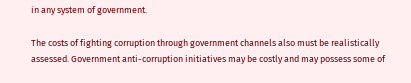in any system of government.

The costs of fighting corruption through government channels also must be realistically assessed. Government anti-corruption initiatives may be costly and may possess some of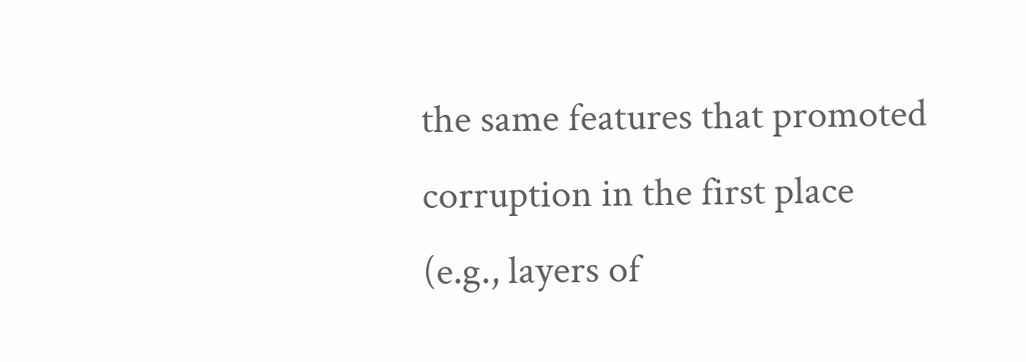the same features that promoted corruption in the first place (e.g., layers of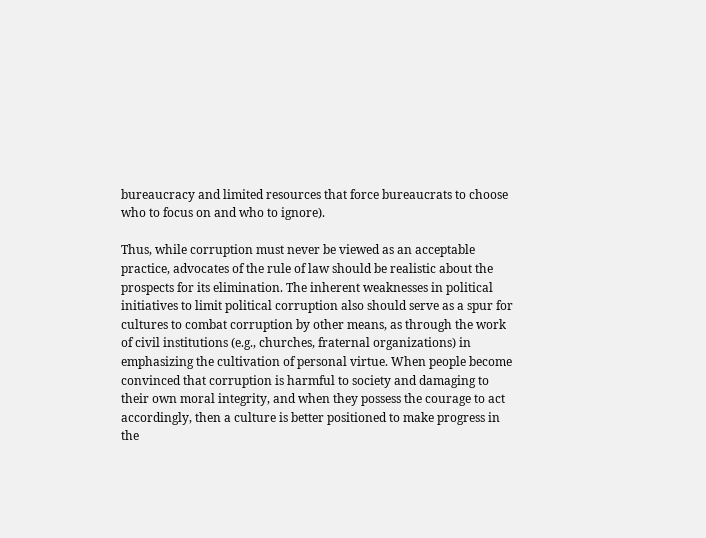bureaucracy and limited resources that force bureaucrats to choose who to focus on and who to ignore).

Thus, while corruption must never be viewed as an acceptable practice, advocates of the rule of law should be realistic about the prospects for its elimination. The inherent weaknesses in political initiatives to limit political corruption also should serve as a spur for cultures to combat corruption by other means, as through the work of civil institutions (e.g., churches, fraternal organizations) in emphasizing the cultivation of personal virtue. When people become convinced that corruption is harmful to society and damaging to their own moral integrity, and when they possess the courage to act accordingly, then a culture is better positioned to make progress in the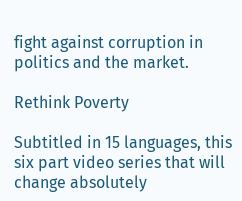fight against corruption in politics and the market.

Rethink Poverty

Subtitled in 15 languages, this six part video series that will change absolutely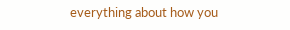everything about how you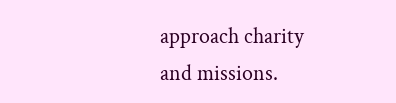approach charity and missions.